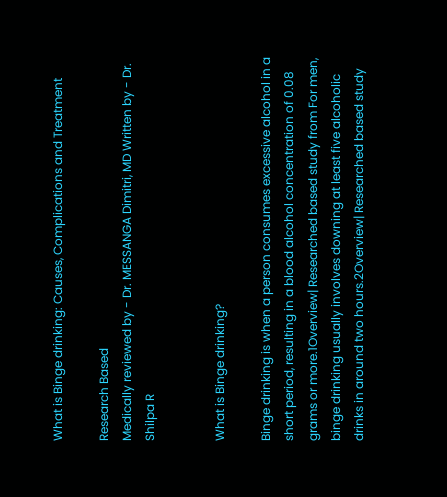What is Binge drinking: Causes, Complications and Treatment

Research Based
Medically reviewed by - Dr. MESSANGA Dimitri, MD Written by - Dr. Shilpa R


What is Binge drinking?

Binge drinking is when a person consumes excessive alcohol in a short period, resulting in a blood alcohol concentration of 0.08 grams or more.1Overview| Researched based study from For men, binge drinking usually involves downing at least five alcoholic drinks in around two hours.2Overview| Researched based study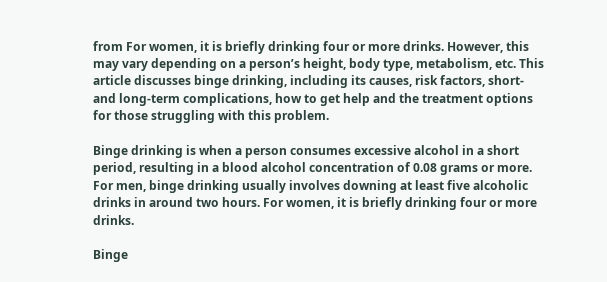from For women, it is briefly drinking four or more drinks. However, this may vary depending on a person’s height, body type, metabolism, etc. This article discusses binge drinking, including its causes, risk factors, short- and long-term complications, how to get help and the treatment options for those struggling with this problem.

Binge drinking is when a person consumes excessive alcohol in a short period, resulting in a blood alcohol concentration of 0.08 grams or more. For men, binge drinking usually involves downing at least five alcoholic drinks in around two hours. For women, it is briefly drinking four or more drinks.

Binge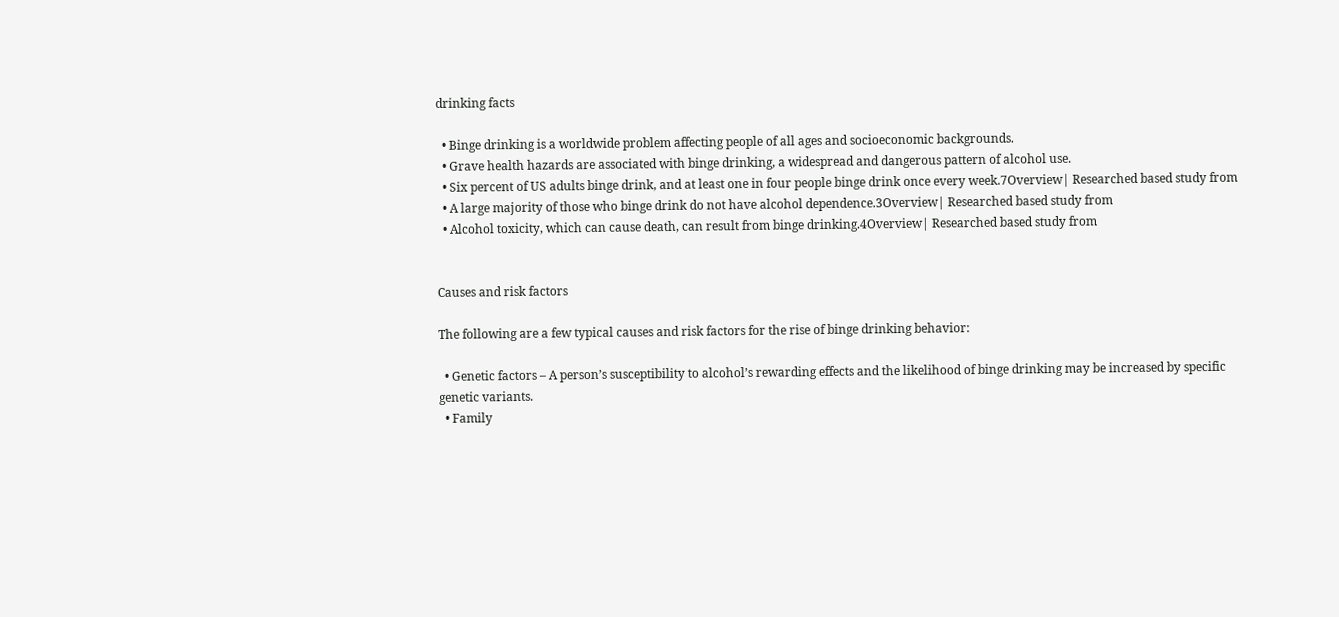drinking facts

  • Binge drinking is a worldwide problem affecting people of all ages and socioeconomic backgrounds.
  • Grave health hazards are associated with binge drinking, a widespread and dangerous pattern of alcohol use.
  • Six percent of US adults binge drink, and at least one in four people binge drink once every week.7Overview| Researched based study from
  • A large majority of those who binge drink do not have alcohol dependence.3Overview| Researched based study from
  • Alcohol toxicity, which can cause death, can result from binge drinking.4Overview| Researched based study from


Causes and risk factors

The following are a few typical causes and risk factors for the rise of binge drinking behavior:

  • Genetic factors – A person’s susceptibility to alcohol’s rewarding effects and the likelihood of binge drinking may be increased by specific genetic variants.
  • Family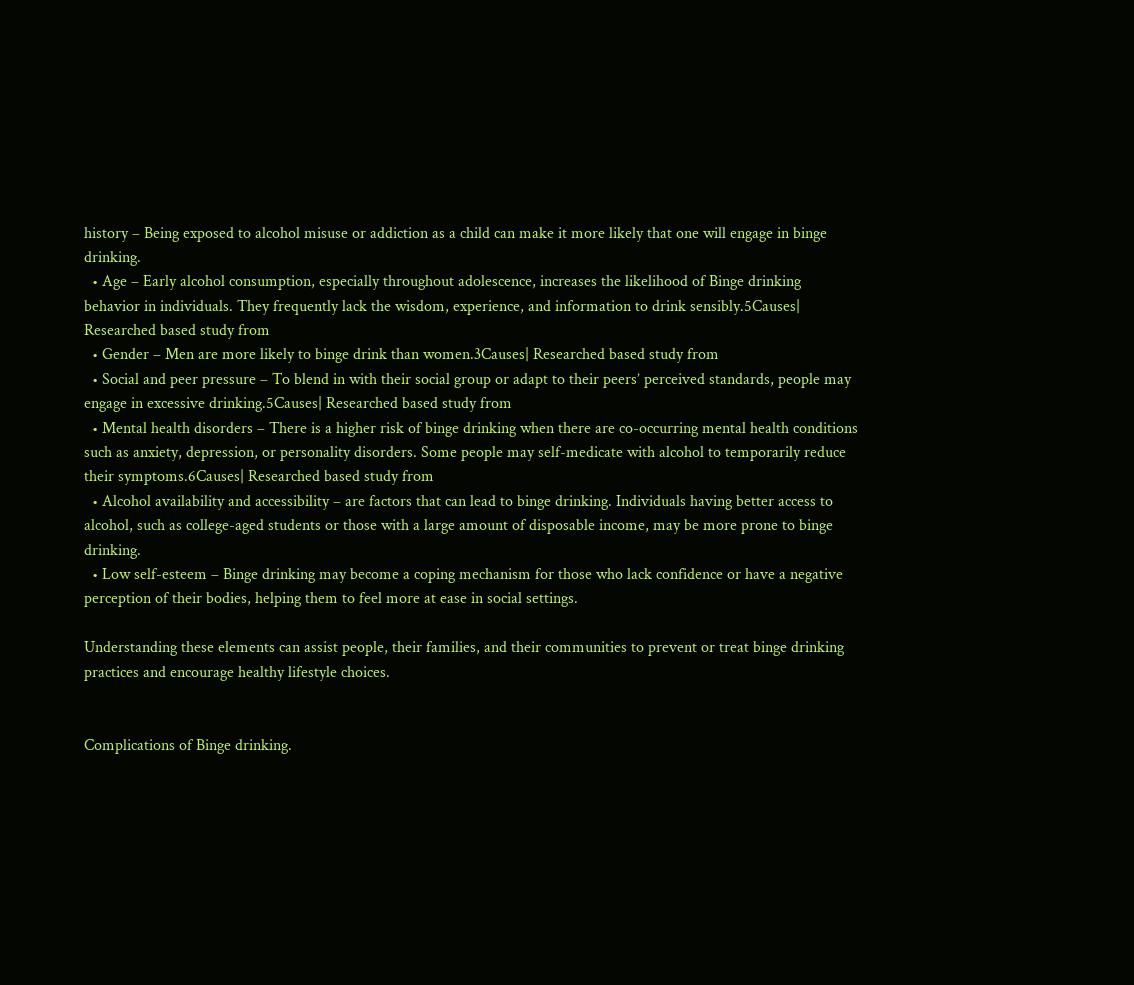history – Being exposed to alcohol misuse or addiction as a child can make it more likely that one will engage in binge drinking.
  • Age – Early alcohol consumption, especially throughout adolescence, increases the likelihood of Binge drinking behavior in individuals. They frequently lack the wisdom, experience, and information to drink sensibly.5Causes| Researched based study from
  • Gender – Men are more likely to binge drink than women.3Causes| Researched based study from
  • Social and peer pressure – To blend in with their social group or adapt to their peers’ perceived standards, people may engage in excessive drinking.5Causes| Researched based study from
  • Mental health disorders – There is a higher risk of binge drinking when there are co-occurring mental health conditions such as anxiety, depression, or personality disorders. Some people may self-medicate with alcohol to temporarily reduce their symptoms.6Causes| Researched based study from
  • Alcohol availability and accessibility – are factors that can lead to binge drinking. Individuals having better access to alcohol, such as college-aged students or those with a large amount of disposable income, may be more prone to binge drinking.
  • Low self-esteem – Binge drinking may become a coping mechanism for those who lack confidence or have a negative perception of their bodies, helping them to feel more at ease in social settings.

Understanding these elements can assist people, their families, and their communities to prevent or treat binge drinking practices and encourage healthy lifestyle choices.


Complications of Binge drinking.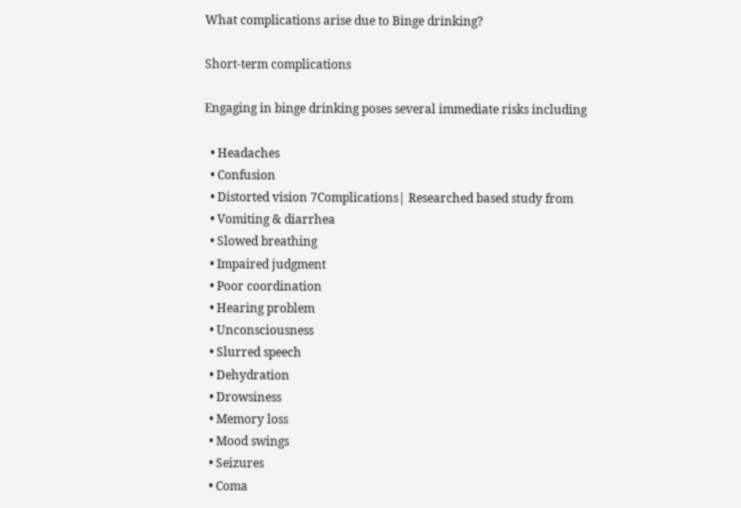What complications arise due to Binge drinking?

Short-term complications

Engaging in binge drinking poses several immediate risks including

  • Headaches
  • Confusion
  • Distorted vision 7Complications| Researched based study from
  • Vomiting & diarrhea
  • Slowed breathing
  • Impaired judgment
  • Poor coordination
  • Hearing problem
  • Unconsciousness
  • Slurred speech
  • Dehydration
  • Drowsiness
  • Memory loss
  • Mood swings
  • Seizures
  • Coma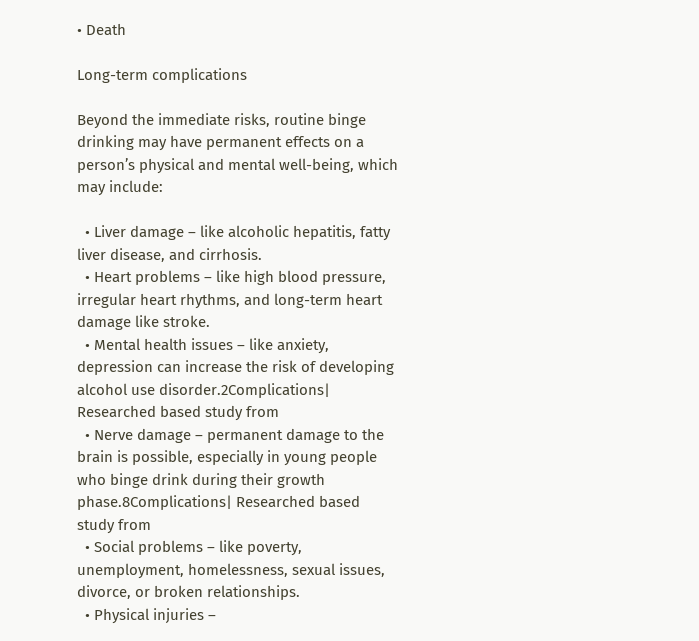• Death

Long-term complications

Beyond the immediate risks, routine binge drinking may have permanent effects on a person’s physical and mental well-being, which may include:

  • Liver damage – like alcoholic hepatitis, fatty liver disease, and cirrhosis.
  • Heart problems – like high blood pressure, irregular heart rhythms, and long-term heart damage like stroke.
  • Mental health issues – like anxiety, depression can increase the risk of developing alcohol use disorder.2Complications| Researched based study from
  • Nerve damage – permanent damage to the brain is possible, especially in young people who binge drink during their growth phase.8Complications| Researched based study from
  • Social problems – like poverty, unemployment, homelessness, sexual issues, divorce, or broken relationships.
  • Physical injuries –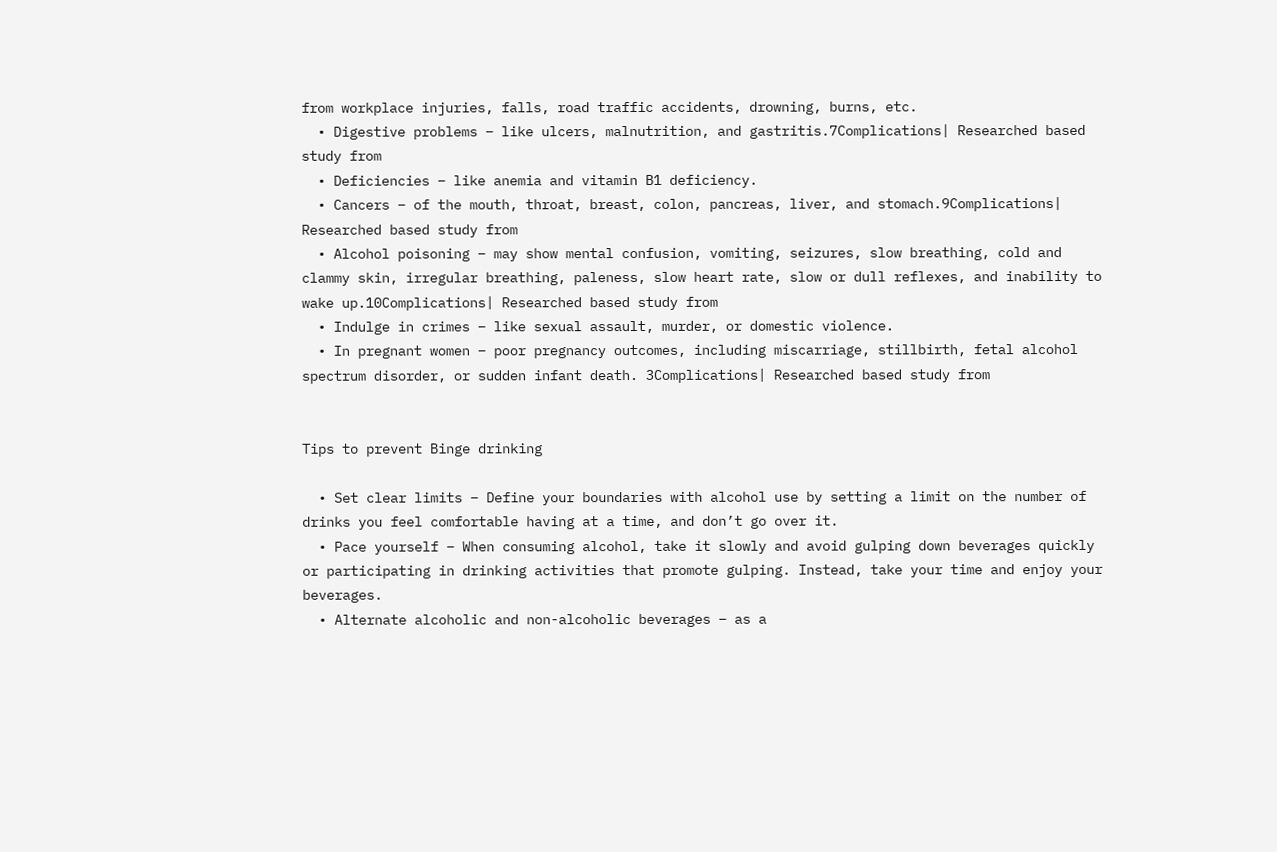from workplace injuries, falls, road traffic accidents, drowning, burns, etc.
  • Digestive problems – like ulcers, malnutrition, and gastritis.7Complications| Researched based study from
  • Deficiencies – like anemia and vitamin B1 deficiency.
  • Cancers – of the mouth, throat, breast, colon, pancreas, liver, and stomach.9Complications| Researched based study from
  • Alcohol poisoning – may show mental confusion, vomiting, seizures, slow breathing, cold and clammy skin, irregular breathing, paleness, slow heart rate, slow or dull reflexes, and inability to wake up.10Complications| Researched based study from
  • Indulge in crimes – like sexual assault, murder, or domestic violence.
  • In pregnant women – poor pregnancy outcomes, including miscarriage, stillbirth, fetal alcohol spectrum disorder, or sudden infant death. 3Complications| Researched based study from


Tips to prevent Binge drinking

  • Set clear limits – Define your boundaries with alcohol use by setting a limit on the number of drinks you feel comfortable having at a time, and don’t go over it.
  • Pace yourself – When consuming alcohol, take it slowly and avoid gulping down beverages quickly or participating in drinking activities that promote gulping. Instead, take your time and enjoy your beverages.
  • Alternate alcoholic and non-alcoholic beverages – as a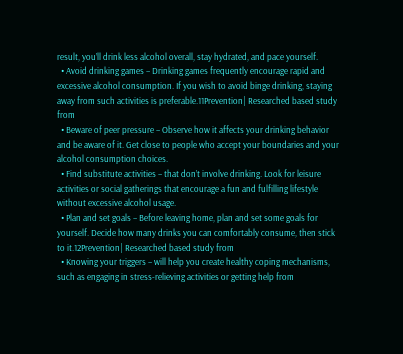result, you’ll drink less alcohol overall, stay hydrated, and pace yourself.
  • Avoid drinking games – Drinking games frequently encourage rapid and excessive alcohol consumption. If you wish to avoid binge drinking, staying away from such activities is preferable.11Prevention| Researched based study from
  • Beware of peer pressure – Observe how it affects your drinking behavior and be aware of it. Get close to people who accept your boundaries and your alcohol consumption choices.
  • Find substitute activities – that don’t involve drinking. Look for leisure activities or social gatherings that encourage a fun and fulfilling lifestyle without excessive alcohol usage.
  • Plan and set goals – Before leaving home, plan and set some goals for yourself. Decide how many drinks you can comfortably consume, then stick to it.12Prevention| Researched based study from
  • Knowing your triggers – will help you create healthy coping mechanisms, such as engaging in stress-relieving activities or getting help from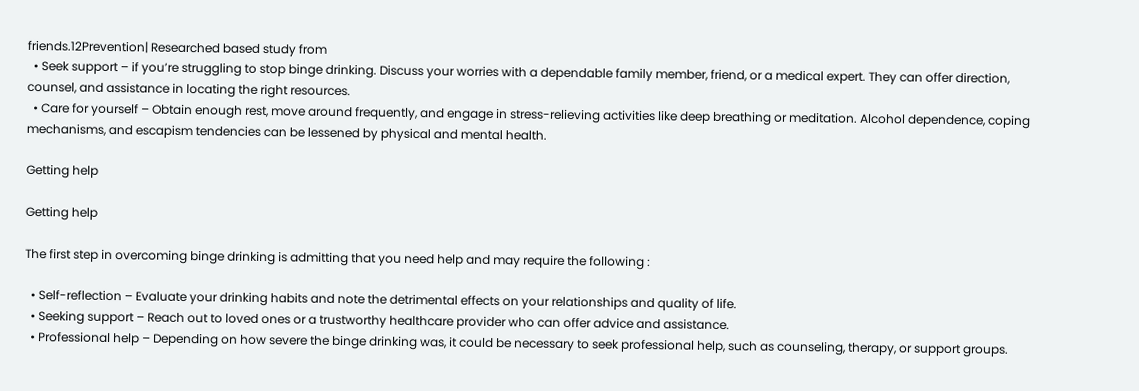friends.12Prevention| Researched based study from
  • Seek support – if you’re struggling to stop binge drinking. Discuss your worries with a dependable family member, friend, or a medical expert. They can offer direction, counsel, and assistance in locating the right resources.
  • Care for yourself – Obtain enough rest, move around frequently, and engage in stress-relieving activities like deep breathing or meditation. Alcohol dependence, coping mechanisms, and escapism tendencies can be lessened by physical and mental health.

Getting help

Getting help

The first step in overcoming binge drinking is admitting that you need help and may require the following :

  • Self-reflection – Evaluate your drinking habits and note the detrimental effects on your relationships and quality of life.
  • Seeking support – Reach out to loved ones or a trustworthy healthcare provider who can offer advice and assistance.
  • Professional help – Depending on how severe the binge drinking was, it could be necessary to seek professional help, such as counseling, therapy, or support groups.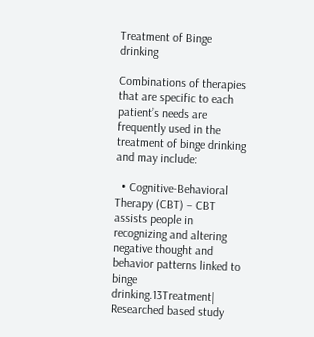Treatment of Binge drinking

Combinations of therapies that are specific to each patient’s needs are frequently used in the treatment of binge drinking and may include:

  • Cognitive-Behavioral Therapy (CBT) – CBT assists people in recognizing and altering negative thought and behavior patterns linked to binge drinking.13Treatment| Researched based study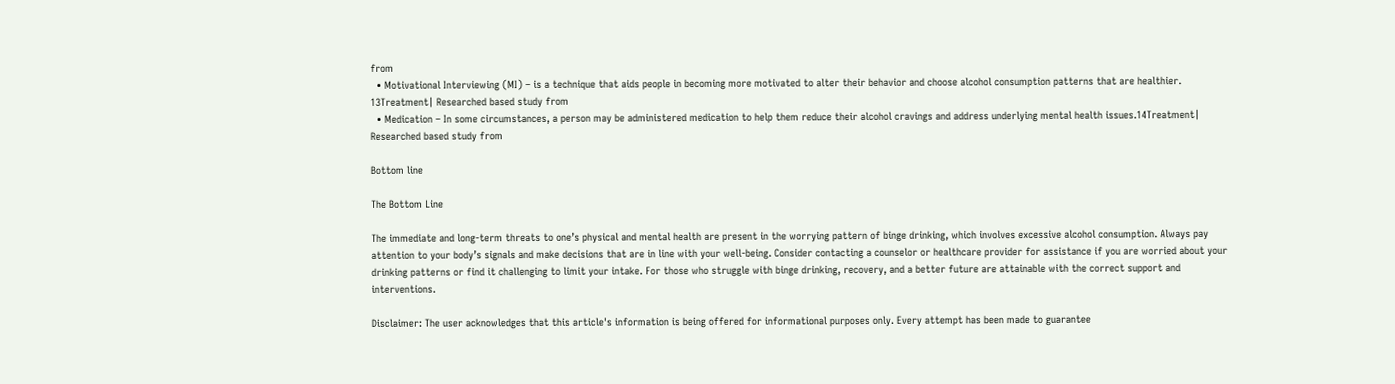from
  • Motivational Interviewing (MI) – is a technique that aids people in becoming more motivated to alter their behavior and choose alcohol consumption patterns that are healthier. 13Treatment| Researched based study from
  • Medication – In some circumstances, a person may be administered medication to help them reduce their alcohol cravings and address underlying mental health issues.14Treatment| Researched based study from

Bottom line

The Bottom Line

The immediate and long-term threats to one’s physical and mental health are present in the worrying pattern of binge drinking, which involves excessive alcohol consumption. Always pay attention to your body’s signals and make decisions that are in line with your well-being. Consider contacting a counselor or healthcare provider for assistance if you are worried about your drinking patterns or find it challenging to limit your intake. For those who struggle with binge drinking, recovery, and a better future are attainable with the correct support and interventions.

Disclaimer: The user acknowledges that this article's information is being offered for informational purposes only. Every attempt has been made to guarantee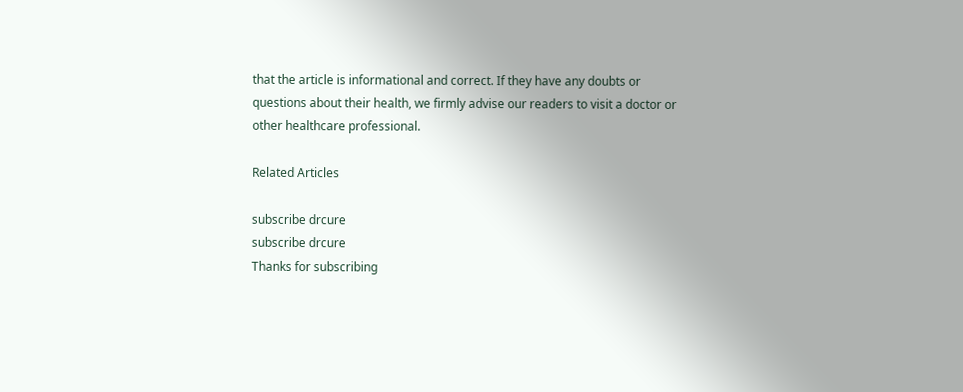that the article is informational and correct. If they have any doubts or questions about their health, we firmly advise our readers to visit a doctor or other healthcare professional.

Related Articles

subscribe drcure
subscribe drcure
Thanks for subscribing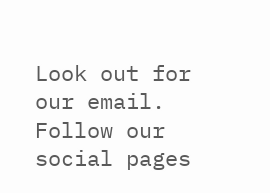Look out for our email. Follow our social pages